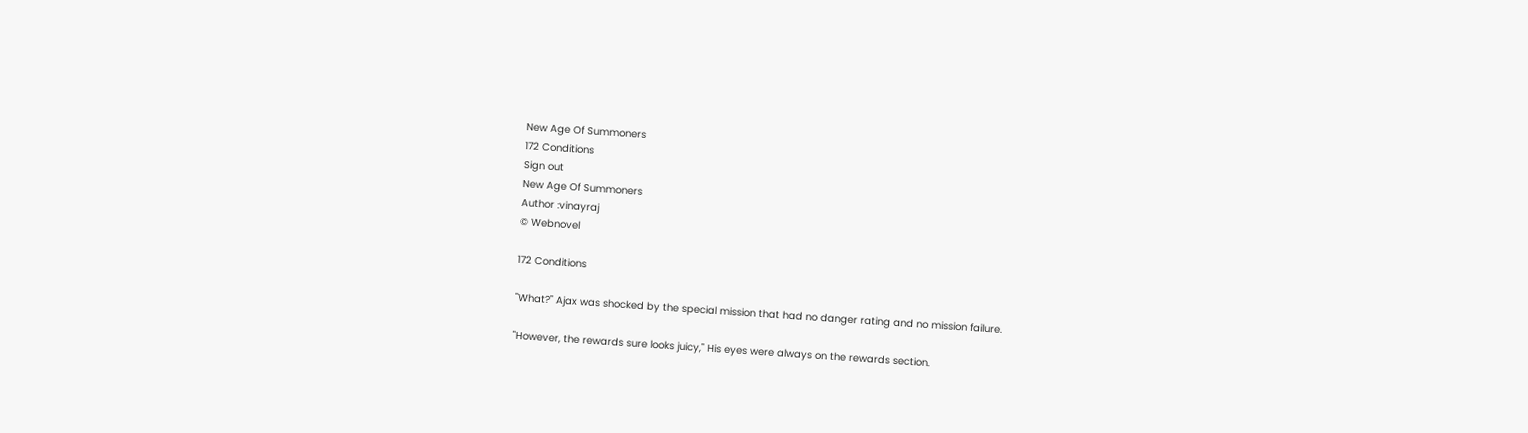New Age Of Summoners
172 Conditions
Sign out
New Age Of Summoners
Author :vinayraj
© Webnovel

172 Conditions

"What?" Ajax was shocked by the special mission that had no danger rating and no mission failure.

"However, the rewards sure looks juicy," His eyes were always on the rewards section.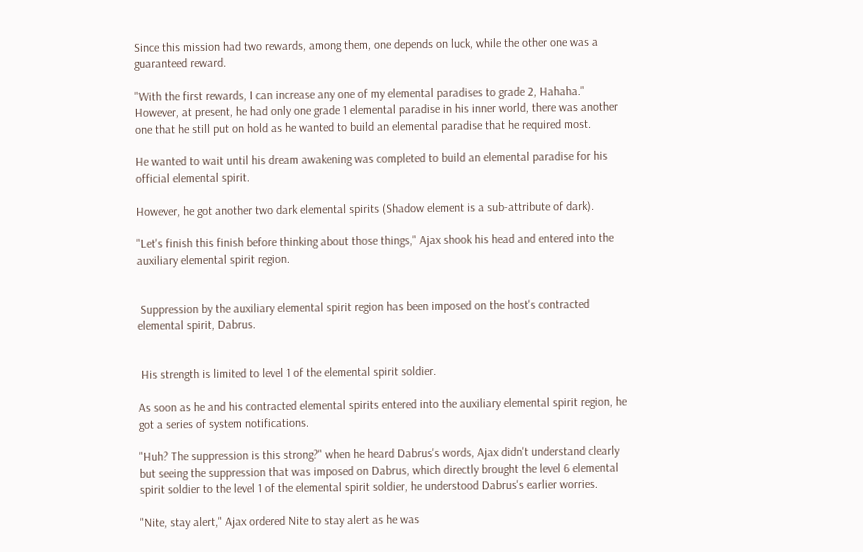Since this mission had two rewards, among them, one depends on luck, while the other one was a guaranteed reward.

"With the first rewards, I can increase any one of my elemental paradises to grade 2, Hahaha." However, at present, he had only one grade 1 elemental paradise in his inner world, there was another one that he still put on hold as he wanted to build an elemental paradise that he required most.

He wanted to wait until his dream awakening was completed to build an elemental paradise for his official elemental spirit.

However, he got another two dark elemental spirits (Shadow element is a sub-attribute of dark).

"Let's finish this finish before thinking about those things," Ajax shook his head and entered into the auxiliary elemental spirit region.


 Suppression by the auxiliary elemental spirit region has been imposed on the host's contracted elemental spirit, Dabrus.


 His strength is limited to level 1 of the elemental spirit soldier.

As soon as he and his contracted elemental spirits entered into the auxiliary elemental spirit region, he got a series of system notifications.

"Huh? The suppression is this strong?" when he heard Dabrus's words, Ajax didn't understand clearly but seeing the suppression that was imposed on Dabrus, which directly brought the level 6 elemental spirit soldier to the level 1 of the elemental spirit soldier, he understood Dabrus's earlier worries.

"Nite, stay alert," Ajax ordered Nite to stay alert as he was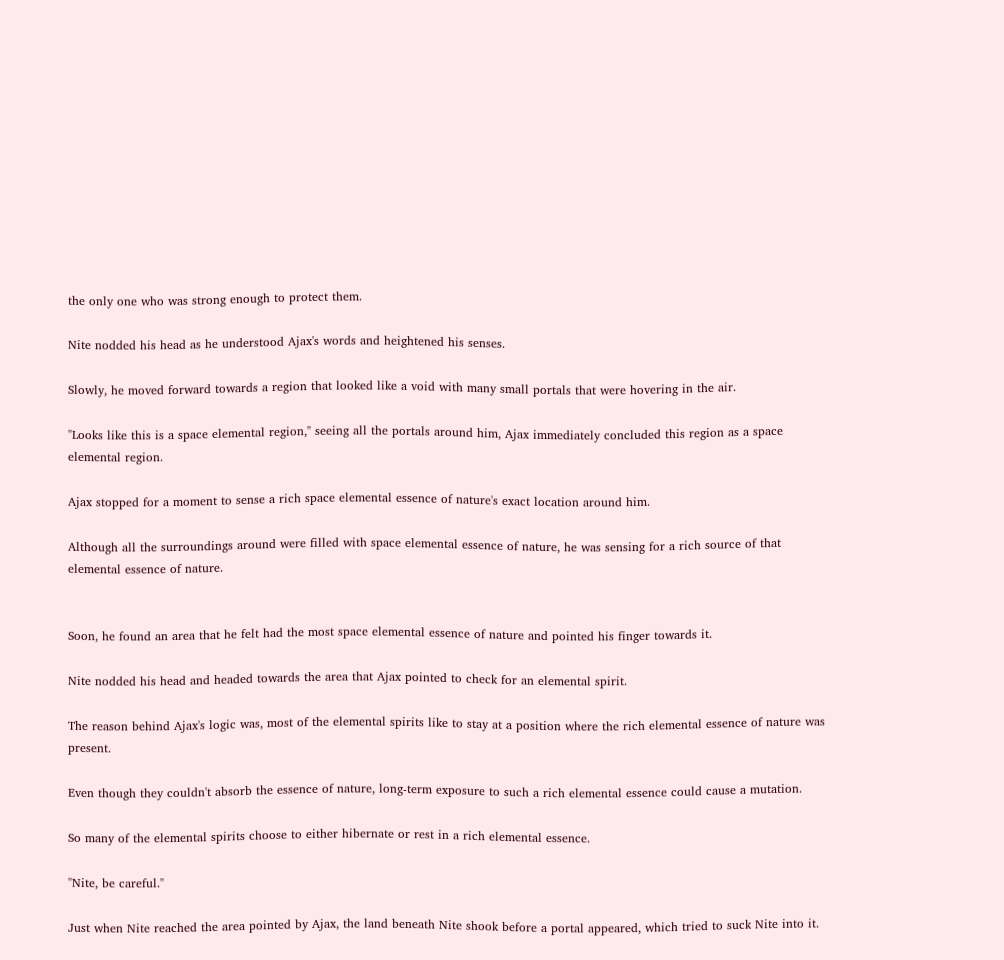the only one who was strong enough to protect them.

Nite nodded his head as he understood Ajax's words and heightened his senses.

Slowly, he moved forward towards a region that looked like a void with many small portals that were hovering in the air.

"Looks like this is a space elemental region," seeing all the portals around him, Ajax immediately concluded this region as a space elemental region.

Ajax stopped for a moment to sense a rich space elemental essence of nature's exact location around him.

Although all the surroundings around were filled with space elemental essence of nature, he was sensing for a rich source of that elemental essence of nature.


Soon, he found an area that he felt had the most space elemental essence of nature and pointed his finger towards it.

Nite nodded his head and headed towards the area that Ajax pointed to check for an elemental spirit.

The reason behind Ajax's logic was, most of the elemental spirits like to stay at a position where the rich elemental essence of nature was present.

Even though they couldn't absorb the essence of nature, long-term exposure to such a rich elemental essence could cause a mutation.

So many of the elemental spirits choose to either hibernate or rest in a rich elemental essence.

"Nite, be careful."

Just when Nite reached the area pointed by Ajax, the land beneath Nite shook before a portal appeared, which tried to suck Nite into it.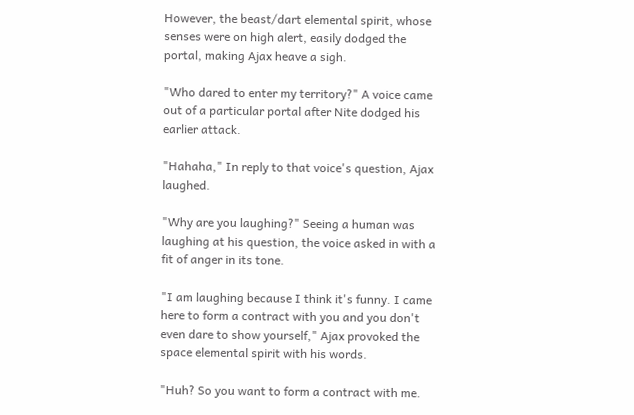However, the beast/dart elemental spirit, whose senses were on high alert, easily dodged the portal, making Ajax heave a sigh.

"Who dared to enter my territory?" A voice came out of a particular portal after Nite dodged his earlier attack.

"Hahaha," In reply to that voice's question, Ajax laughed.

"Why are you laughing?" Seeing a human was laughing at his question, the voice asked in with a fit of anger in its tone.

"I am laughing because I think it's funny. I came here to form a contract with you and you don't even dare to show yourself," Ajax provoked the space elemental spirit with his words.

"Huh? So you want to form a contract with me.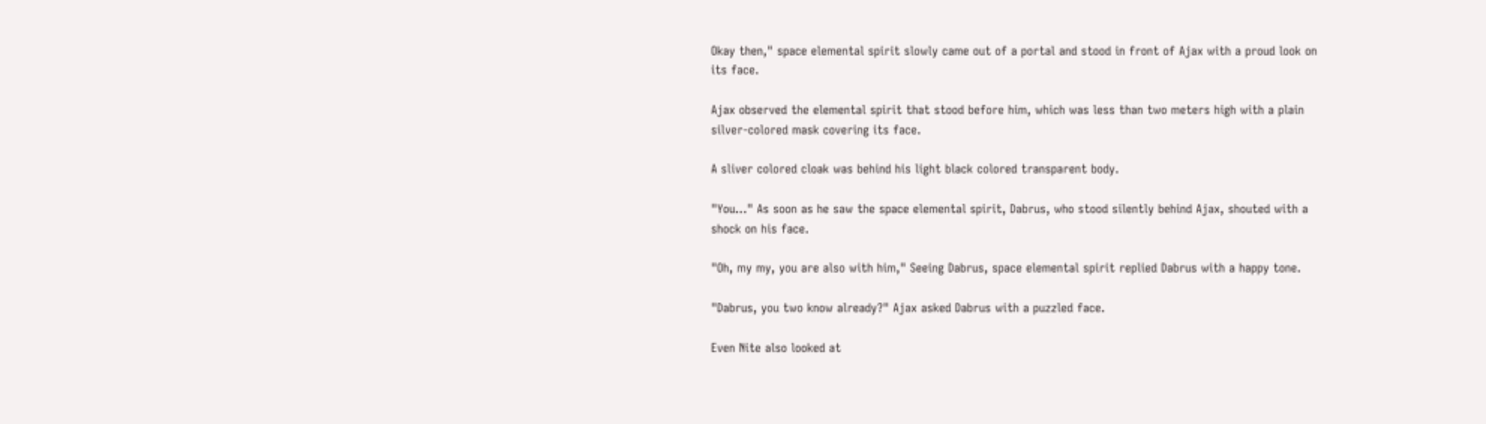Okay then," space elemental spirit slowly came out of a portal and stood in front of Ajax with a proud look on its face.

Ajax observed the elemental spirit that stood before him, which was less than two meters high with a plain silver-colored mask covering its face.

A sliver colored cloak was behind his light black colored transparent body.

"You..." As soon as he saw the space elemental spirit, Dabrus, who stood silently behind Ajax, shouted with a shock on his face.

"Oh, my my, you are also with him," Seeing Dabrus, space elemental spirit replied Dabrus with a happy tone.

"Dabrus, you two know already?" Ajax asked Dabrus with a puzzled face.

Even Nite also looked at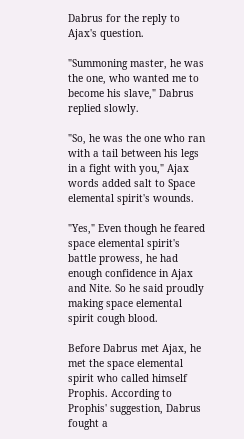Dabrus for the reply to Ajax's question.

"Summoning master, he was the one, who wanted me to become his slave," Dabrus replied slowly.

"So, he was the one who ran with a tail between his legs in a fight with you," Ajax words added salt to Space elemental spirit's wounds.

"Yes," Even though he feared space elemental spirit's battle prowess, he had enough confidence in Ajax and Nite. So he said proudly making space elemental spirit cough blood.

Before Dabrus met Ajax, he met the space elemental spirit who called himself Prophis. According to Prophis' suggestion, Dabrus fought a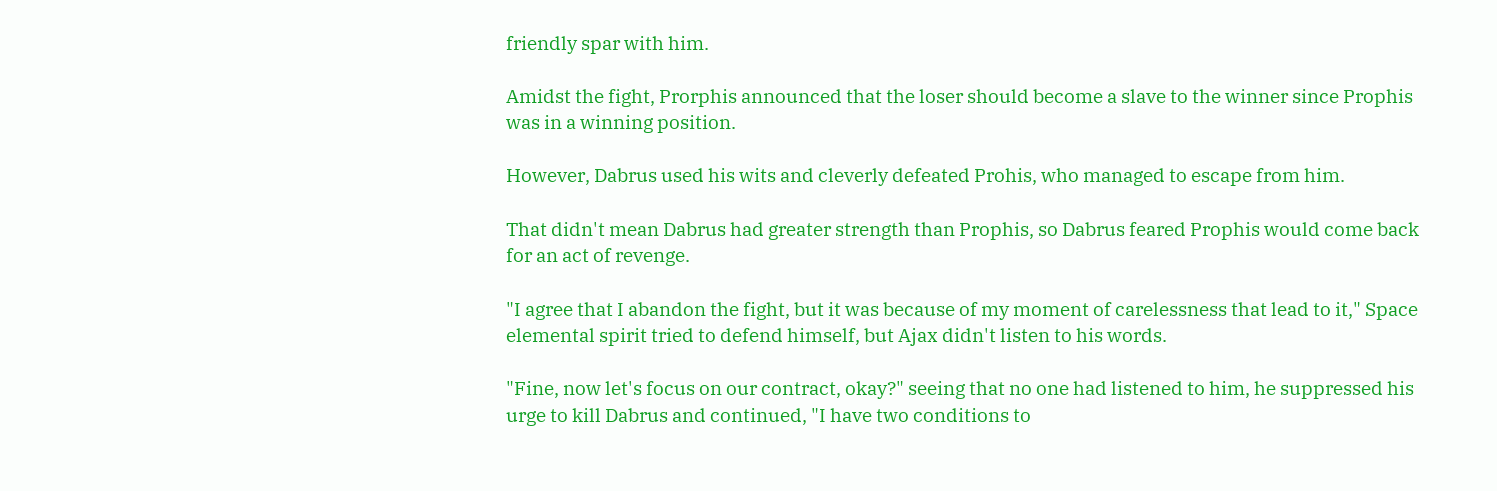friendly spar with him.

Amidst the fight, Prorphis announced that the loser should become a slave to the winner since Prophis was in a winning position.

However, Dabrus used his wits and cleverly defeated Prohis, who managed to escape from him.

That didn't mean Dabrus had greater strength than Prophis, so Dabrus feared Prophis would come back for an act of revenge.

"I agree that I abandon the fight, but it was because of my moment of carelessness that lead to it," Space elemental spirit tried to defend himself, but Ajax didn't listen to his words.

"Fine, now let's focus on our contract, okay?" seeing that no one had listened to him, he suppressed his urge to kill Dabrus and continued, "I have two conditions to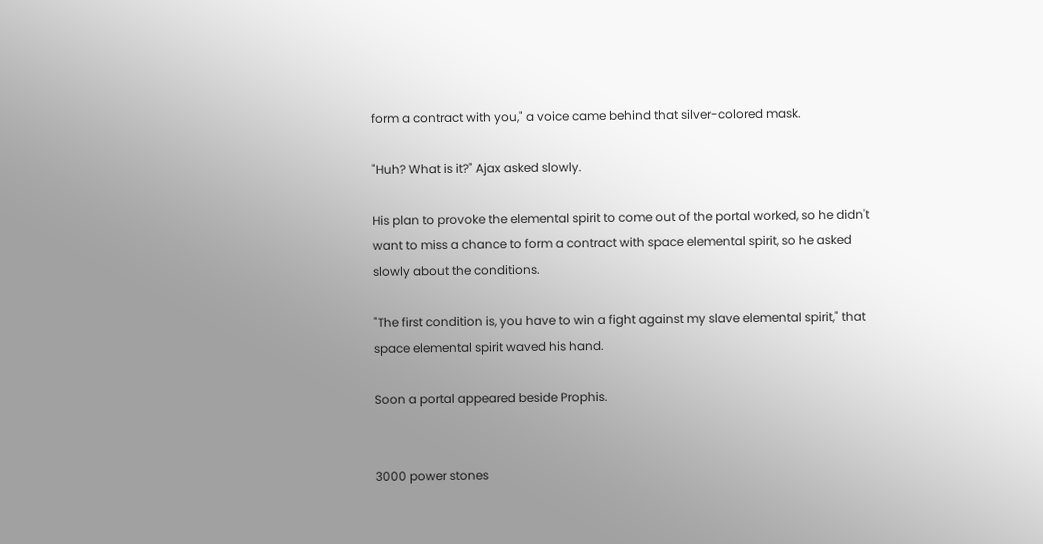form a contract with you," a voice came behind that silver-colored mask.

"Huh? What is it?" Ajax asked slowly.

His plan to provoke the elemental spirit to come out of the portal worked, so he didn't want to miss a chance to form a contract with space elemental spirit, so he asked slowly about the conditions.

"The first condition is, you have to win a fight against my slave elemental spirit," that space elemental spirit waved his hand.

Soon a portal appeared beside Prophis.


3000 power stones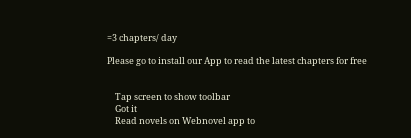=3 chapters/ day

Please go to install our App to read the latest chapters for free


    Tap screen to show toolbar
    Got it
    Read novels on Webnovel app to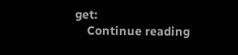get:
    Continue reading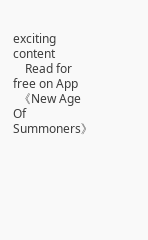exciting content
    Read for free on App
    《New Age Of Summoners》